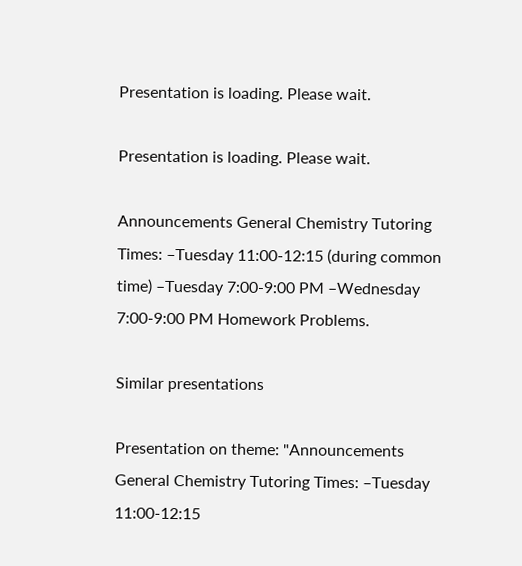Presentation is loading. Please wait.

Presentation is loading. Please wait.

Announcements General Chemistry Tutoring Times: –Tuesday 11:00-12:15 (during common time) –Tuesday 7:00-9:00 PM –Wednesday 7:00-9:00 PM Homework Problems.

Similar presentations

Presentation on theme: "Announcements General Chemistry Tutoring Times: –Tuesday 11:00-12:15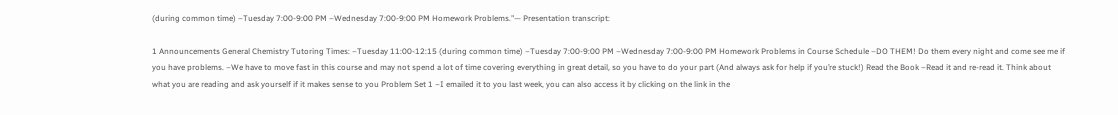(during common time) –Tuesday 7:00-9:00 PM –Wednesday 7:00-9:00 PM Homework Problems."— Presentation transcript:

1 Announcements General Chemistry Tutoring Times: –Tuesday 11:00-12:15 (during common time) –Tuesday 7:00-9:00 PM –Wednesday 7:00-9:00 PM Homework Problems in Course Schedule –DO THEM! Do them every night and come see me if you have problems. –We have to move fast in this course and may not spend a lot of time covering everything in great detail, so you have to do your part (And always ask for help if you’re stuck!) Read the Book –Read it and re-read it. Think about what you are reading and ask yourself if it makes sense to you Problem Set 1 –I emailed it to you last week, you can also access it by clicking on the link in the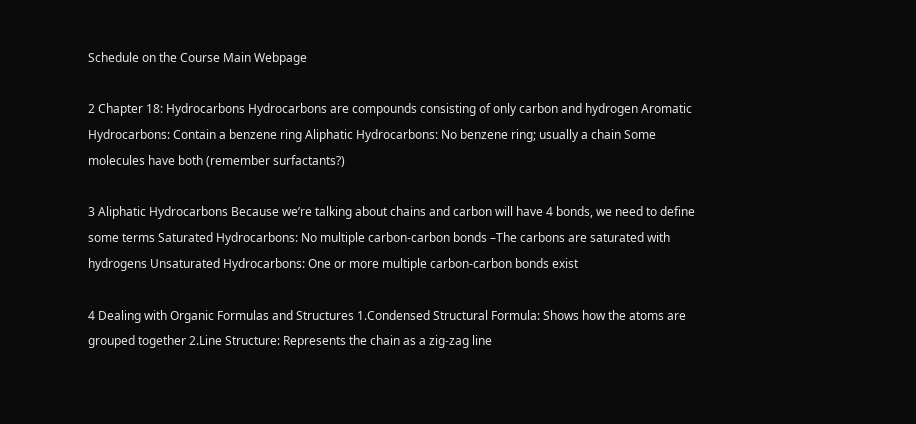Schedule on the Course Main Webpage

2 Chapter 18: Hydrocarbons Hydrocarbons are compounds consisting of only carbon and hydrogen Aromatic Hydrocarbons: Contain a benzene ring Aliphatic Hydrocarbons: No benzene ring; usually a chain Some molecules have both (remember surfactants?)

3 Aliphatic Hydrocarbons Because we’re talking about chains and carbon will have 4 bonds, we need to define some terms Saturated Hydrocarbons: No multiple carbon-carbon bonds –The carbons are saturated with hydrogens Unsaturated Hydrocarbons: One or more multiple carbon-carbon bonds exist

4 Dealing with Organic Formulas and Structures 1.Condensed Structural Formula: Shows how the atoms are grouped together 2.Line Structure: Represents the chain as a zig-zag line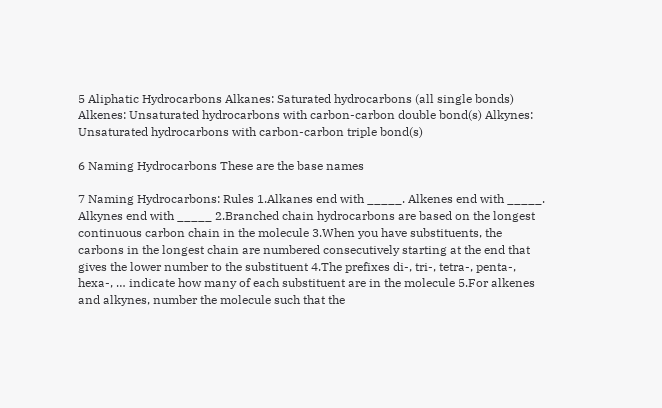5 Aliphatic Hydrocarbons Alkanes: Saturated hydrocarbons (all single bonds) Alkenes: Unsaturated hydrocarbons with carbon-carbon double bond(s) Alkynes: Unsaturated hydrocarbons with carbon-carbon triple bond(s)

6 Naming Hydrocarbons These are the base names

7 Naming Hydrocarbons: Rules 1.Alkanes end with _____. Alkenes end with _____. Alkynes end with _____ 2.Branched chain hydrocarbons are based on the longest continuous carbon chain in the molecule 3.When you have substituents, the carbons in the longest chain are numbered consecutively starting at the end that gives the lower number to the substituent 4.The prefixes di-, tri-, tetra-, penta-, hexa-, … indicate how many of each substituent are in the molecule 5.For alkenes and alkynes, number the molecule such that the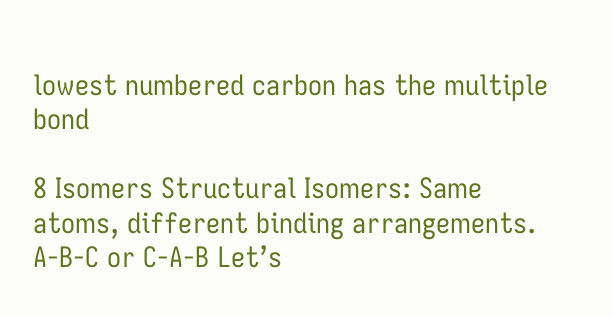lowest numbered carbon has the multiple bond

8 Isomers Structural Isomers: Same atoms, different binding arrangements. A-B-C or C-A-B Let’s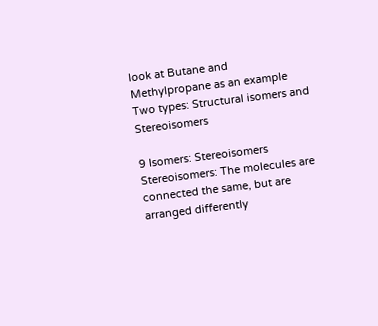look at Butane and Methylpropane as an example Two types: Structural isomers and Stereoisomers

9 Isomers: Stereoisomers Stereoisomers: The molecules are connected the same, but are arranged differently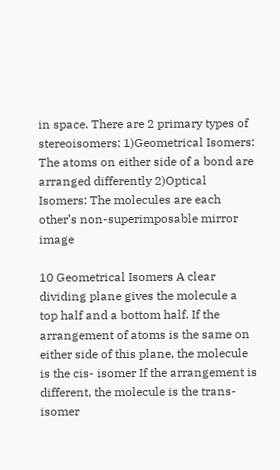in space. There are 2 primary types of stereoisomers: 1)Geometrical Isomers: The atoms on either side of a bond are arranged differently 2)Optical Isomers: The molecules are each other’s non-superimposable mirror image

10 Geometrical Isomers A clear dividing plane gives the molecule a top half and a bottom half. If the arrangement of atoms is the same on either side of this plane, the molecule is the cis- isomer If the arrangement is different, the molecule is the trans- isomer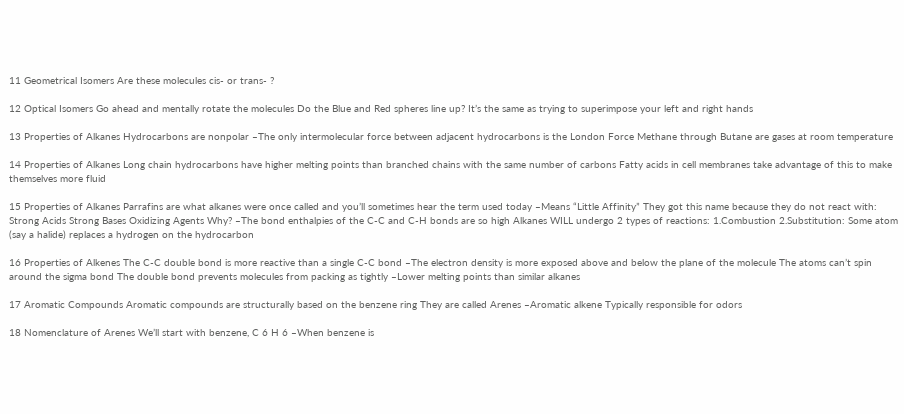11 Geometrical Isomers Are these molecules cis- or trans- ?

12 Optical Isomers Go ahead and mentally rotate the molecules Do the Blue and Red spheres line up? It’s the same as trying to superimpose your left and right hands

13 Properties of Alkanes Hydrocarbons are nonpolar –The only intermolecular force between adjacent hydrocarbons is the London Force Methane through Butane are gases at room temperature

14 Properties of Alkanes Long chain hydrocarbons have higher melting points than branched chains with the same number of carbons Fatty acids in cell membranes take advantage of this to make themselves more fluid

15 Properties of Alkanes Parrafins are what alkanes were once called and you’ll sometimes hear the term used today –Means “Little Affinity” They got this name because they do not react with: Strong Acids Strong Bases Oxidizing Agents Why? –The bond enthalpies of the C-C and C-H bonds are so high Alkanes WILL undergo 2 types of reactions: 1.Combustion 2.Substitution: Some atom (say a halide) replaces a hydrogen on the hydrocarbon

16 Properties of Alkenes The C-C double bond is more reactive than a single C-C bond –The electron density is more exposed above and below the plane of the molecule The atoms can’t spin around the sigma bond The double bond prevents molecules from packing as tightly –Lower melting points than similar alkanes

17 Aromatic Compounds Aromatic compounds are structurally based on the benzene ring They are called Arenes –Aromatic alkene Typically responsible for odors

18 Nomenclature of Arenes We’ll start with benzene, C 6 H 6 –When benzene is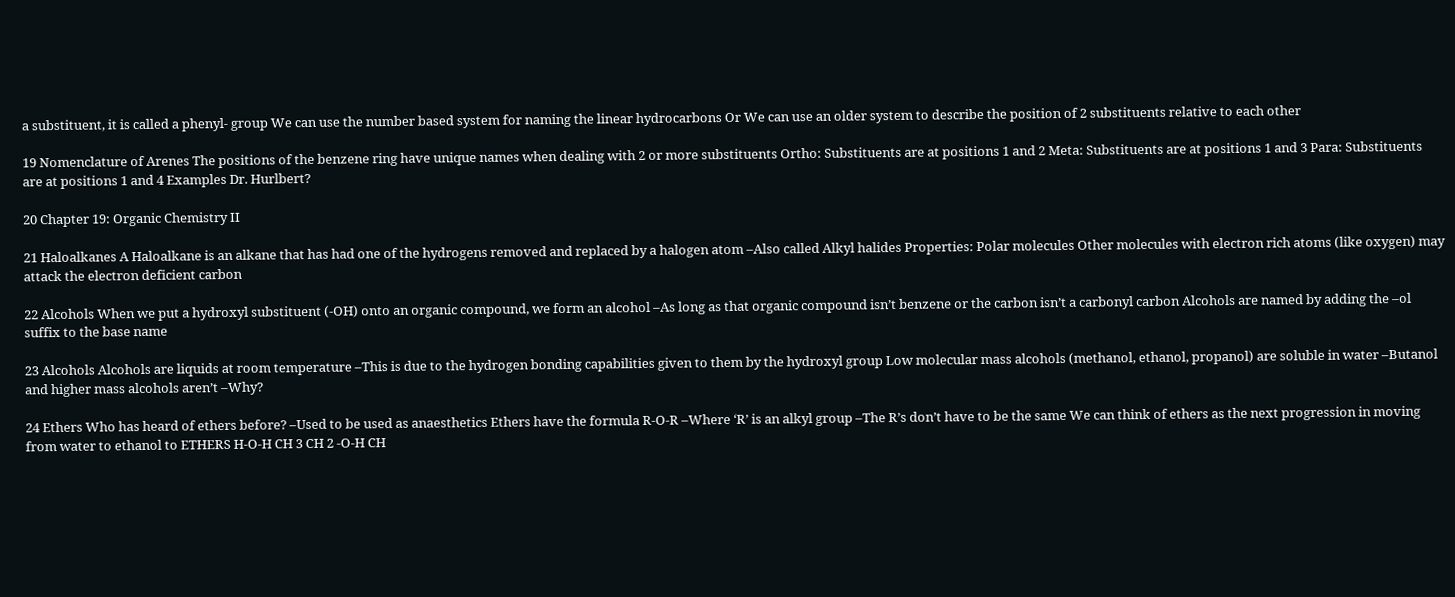a substituent, it is called a phenyl- group We can use the number based system for naming the linear hydrocarbons Or We can use an older system to describe the position of 2 substituents relative to each other

19 Nomenclature of Arenes The positions of the benzene ring have unique names when dealing with 2 or more substituents Ortho: Substituents are at positions 1 and 2 Meta: Substituents are at positions 1 and 3 Para: Substituents are at positions 1 and 4 Examples Dr. Hurlbert?

20 Chapter 19: Organic Chemistry II

21 Haloalkanes A Haloalkane is an alkane that has had one of the hydrogens removed and replaced by a halogen atom –Also called Alkyl halides Properties: Polar molecules Other molecules with electron rich atoms (like oxygen) may attack the electron deficient carbon

22 Alcohols When we put a hydroxyl substituent (-OH) onto an organic compound, we form an alcohol –As long as that organic compound isn’t benzene or the carbon isn’t a carbonyl carbon Alcohols are named by adding the –ol suffix to the base name

23 Alcohols Alcohols are liquids at room temperature –This is due to the hydrogen bonding capabilities given to them by the hydroxyl group Low molecular mass alcohols (methanol, ethanol, propanol) are soluble in water –Butanol and higher mass alcohols aren’t –Why?

24 Ethers Who has heard of ethers before? –Used to be used as anaesthetics Ethers have the formula R-O-R –Where ‘R’ is an alkyl group –The R’s don’t have to be the same We can think of ethers as the next progression in moving from water to ethanol to ETHERS H-O-H CH 3 CH 2 -O-H CH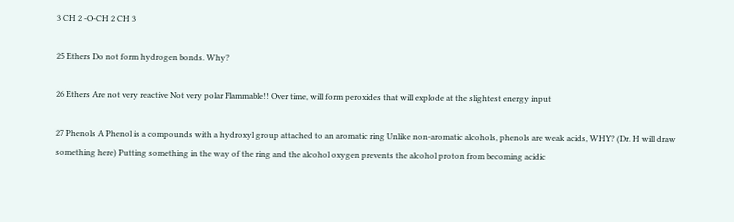3 CH 2 -O-CH 2 CH 3

25 Ethers Do not form hydrogen bonds. Why?

26 Ethers Are not very reactive Not very polar Flammable!! Over time, will form peroxides that will explode at the slightest energy input

27 Phenols A Phenol is a compounds with a hydroxyl group attached to an aromatic ring Unlike non-aromatic alcohols, phenols are weak acids, WHY? (Dr. H will draw something here) Putting something in the way of the ring and the alcohol oxygen prevents the alcohol proton from becoming acidic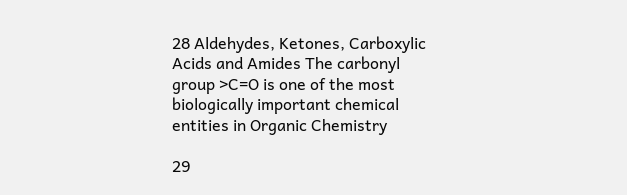28 Aldehydes, Ketones, Carboxylic Acids and Amides The carbonyl group >C=O is one of the most biologically important chemical entities in Organic Chemistry

29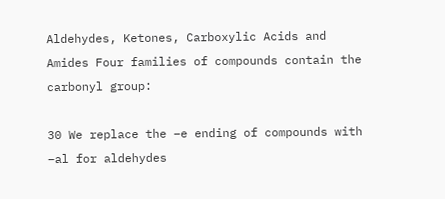Aldehydes, Ketones, Carboxylic Acids and Amides Four families of compounds contain the carbonyl group:

30 We replace the –e ending of compounds with –al for aldehydes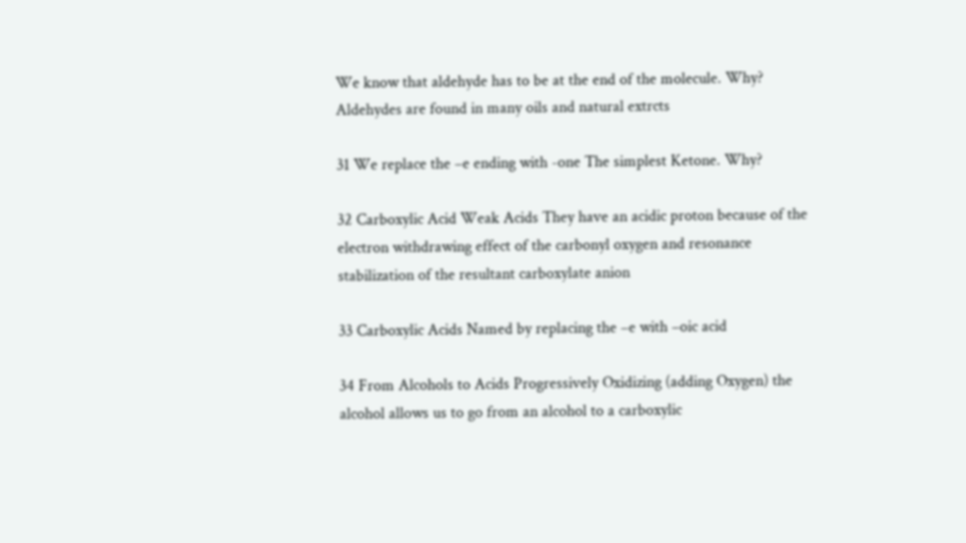We know that aldehyde has to be at the end of the molecule. Why? Aldehydes are found in many oils and natural extrcts

31 We replace the –e ending with -one The simplest Ketone. Why?

32 Carboxylic Acid Weak Acids They have an acidic proton because of the electron withdrawing effect of the carbonyl oxygen and resonance stabilization of the resultant carboxylate anion

33 Carboxylic Acids Named by replacing the –e with –oic acid

34 From Alcohols to Acids Progressively Oxidizing (adding Oxygen) the alcohol allows us to go from an alcohol to a carboxylic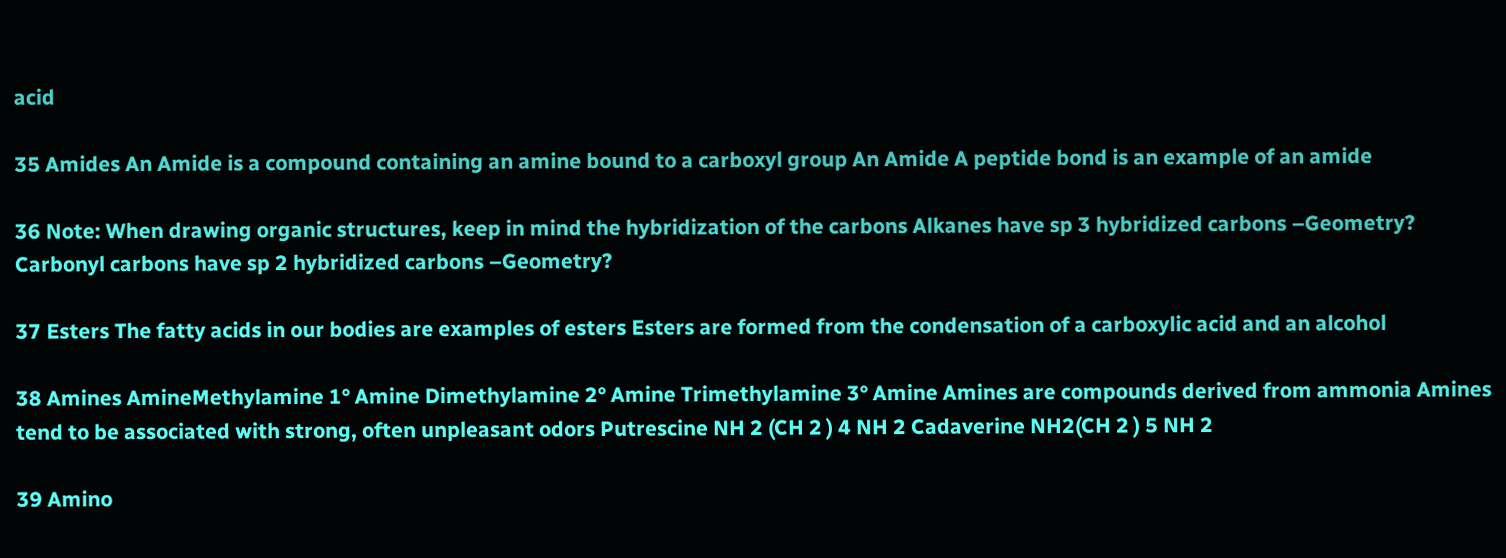acid

35 Amides An Amide is a compound containing an amine bound to a carboxyl group An Amide A peptide bond is an example of an amide

36 Note: When drawing organic structures, keep in mind the hybridization of the carbons Alkanes have sp 3 hybridized carbons –Geometry? Carbonyl carbons have sp 2 hybridized carbons –Geometry?

37 Esters The fatty acids in our bodies are examples of esters Esters are formed from the condensation of a carboxylic acid and an alcohol

38 Amines AmineMethylamine 1° Amine Dimethylamine 2° Amine Trimethylamine 3° Amine Amines are compounds derived from ammonia Amines tend to be associated with strong, often unpleasant odors Putrescine NH 2 (CH 2 ) 4 NH 2 Cadaverine NH2(CH 2 ) 5 NH 2

39 Amino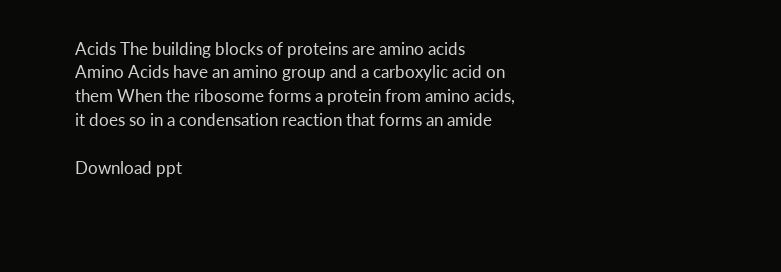Acids The building blocks of proteins are amino acids Amino Acids have an amino group and a carboxylic acid on them When the ribosome forms a protein from amino acids, it does so in a condensation reaction that forms an amide

Download ppt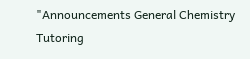"Announcements General Chemistry Tutoring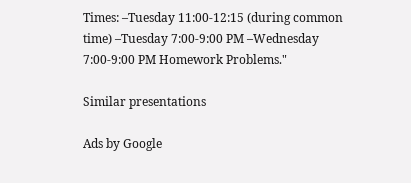Times: –Tuesday 11:00-12:15 (during common time) –Tuesday 7:00-9:00 PM –Wednesday 7:00-9:00 PM Homework Problems."

Similar presentations

Ads by Google